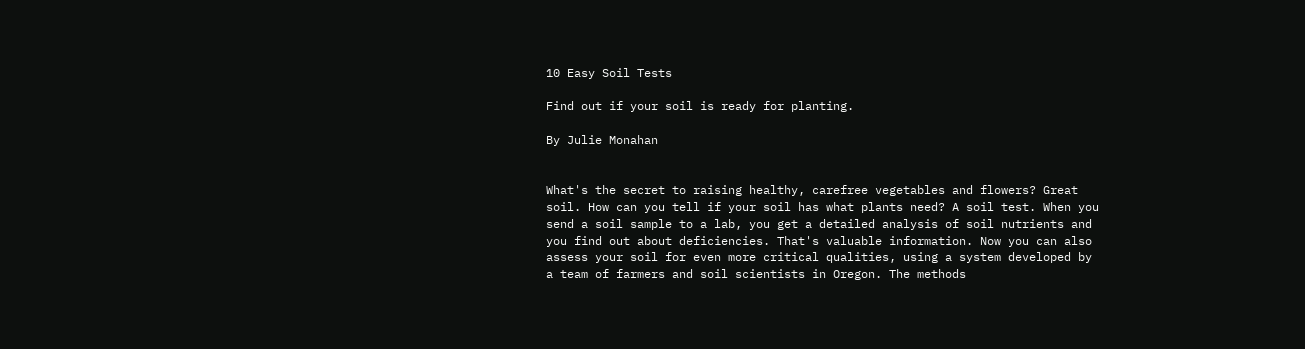10 Easy Soil Tests

Find out if your soil is ready for planting.

By Julie Monahan


What's the secret to raising healthy, carefree vegetables and flowers? Great soil. How can you tell if your soil has what plants need? A soil test. When you send a soil sample to a lab, you get a detailed analysis of soil nutrients and you find out about deficiencies. That's valuable information. Now you can also assess your soil for even more critical qualities, using a system developed by a team of farmers and soil scientists in Oregon. The methods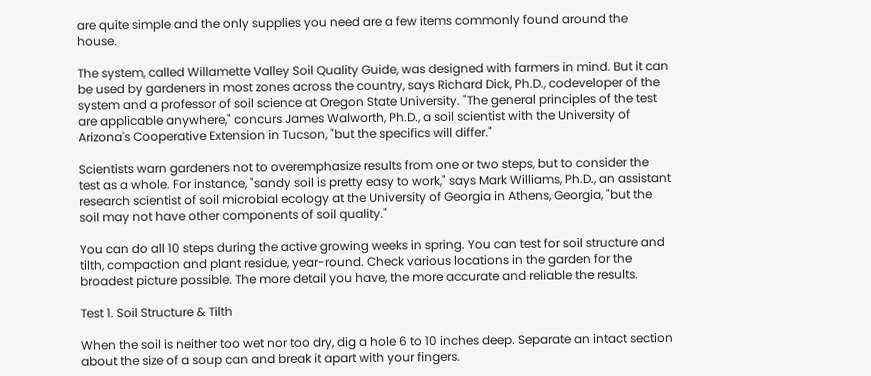are quite simple and the only supplies you need are a few items commonly found around the house.

The system, called Willamette Valley Soil Quality Guide, was designed with farmers in mind. But it can be used by gardeners in most zones across the country, says Richard Dick, Ph.D., codeveloper of the system and a professor of soil science at Oregon State University. "The general principles of the test are applicable anywhere," concurs James Walworth, Ph.D., a soil scientist with the University of Arizona's Cooperative Extension in Tucson, "but the specifics will differ."

Scientists warn gardeners not to overemphasize results from one or two steps, but to consider the test as a whole. For instance, "sandy soil is pretty easy to work," says Mark Williams, Ph.D., an assistant research scientist of soil microbial ecology at the University of Georgia in Athens, Georgia, "but the soil may not have other components of soil quality."

You can do all 10 steps during the active growing weeks in spring. You can test for soil structure and tilth, compaction and plant residue, year-round. Check various locations in the garden for the broadest picture possible. The more detail you have, the more accurate and reliable the results.

Test 1. Soil Structure & Tilth

When the soil is neither too wet nor too dry, dig a hole 6 to 10 inches deep. Separate an intact section about the size of a soup can and break it apart with your fingers.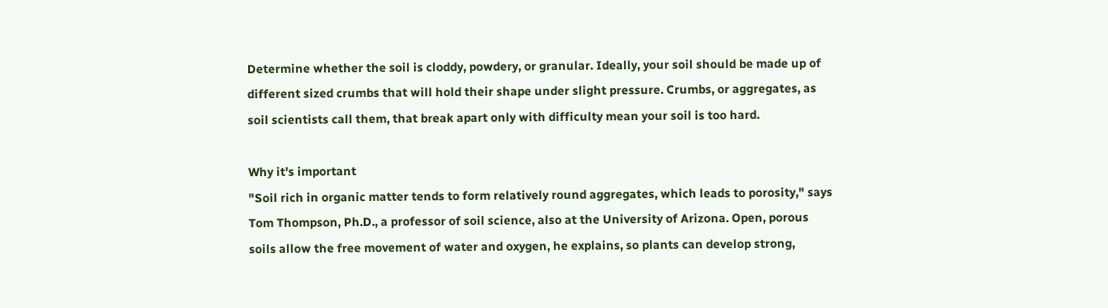Determine whether the soil is cloddy, powdery, or granular. Ideally, your soil should be made up of different sized crumbs that will hold their shape under slight pressure. Crumbs, or aggregates, as soil scientists call them, that break apart only with difficulty mean your soil is too hard.

Why it's important
"Soil rich in organic matter tends to form relatively round aggregates, which leads to porosity," says Tom Thompson, Ph.D., a professor of soil science, also at the University of Arizona. Open, porous soils allow the free movement of water and oxygen, he explains, so plants can develop strong,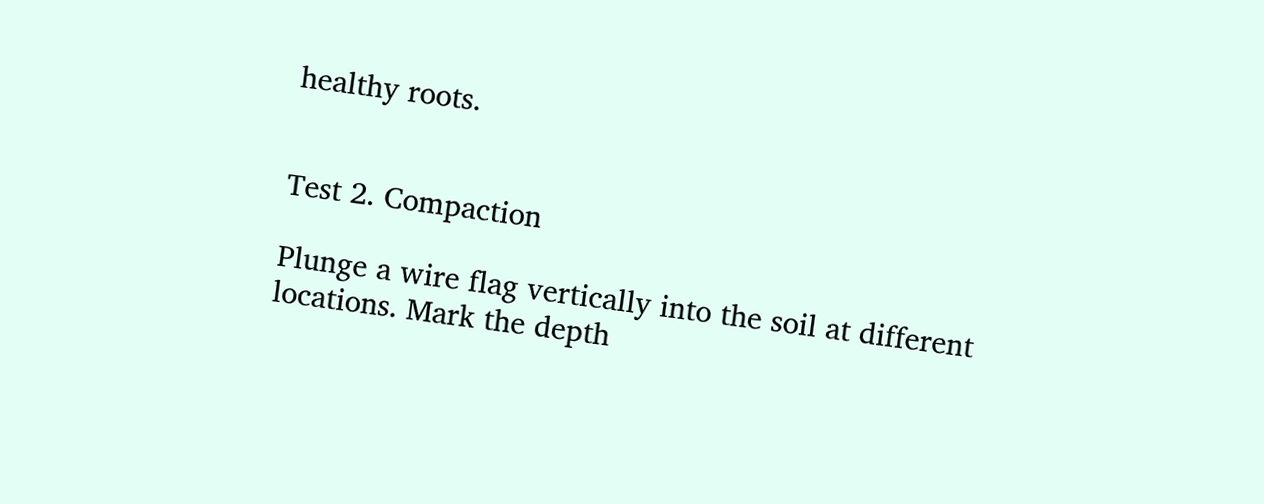healthy roots.


Test 2. Compaction

Plunge a wire flag vertically into the soil at different locations. Mark the depth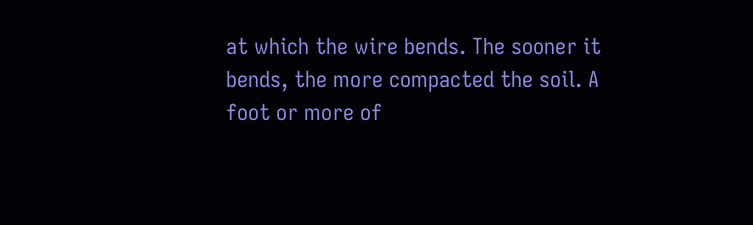at which the wire bends. The sooner it bends, the more compacted the soil. A foot or more of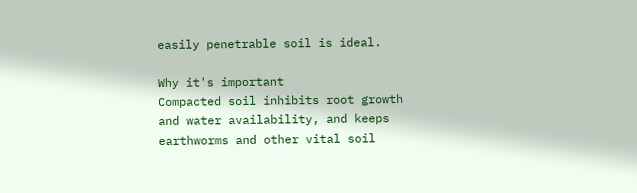easily penetrable soil is ideal.

Why it's important
Compacted soil inhibits root growth and water availability, and keeps earthworms and other vital soil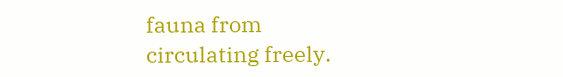fauna from circulating freely.